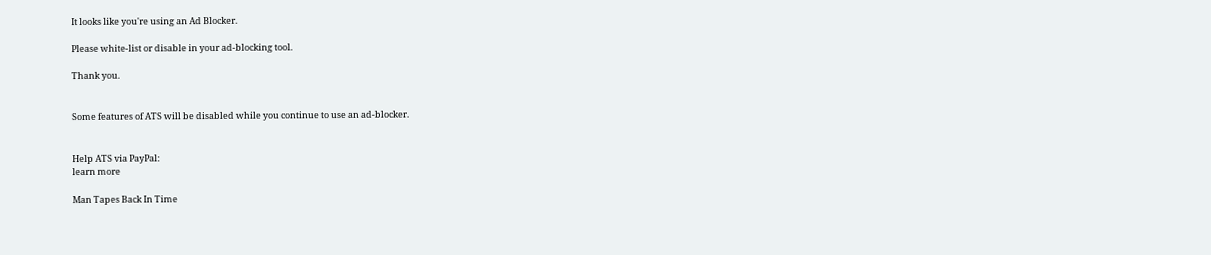It looks like you're using an Ad Blocker.

Please white-list or disable in your ad-blocking tool.

Thank you.


Some features of ATS will be disabled while you continue to use an ad-blocker.


Help ATS via PayPal:
learn more

Man Tapes Back In Time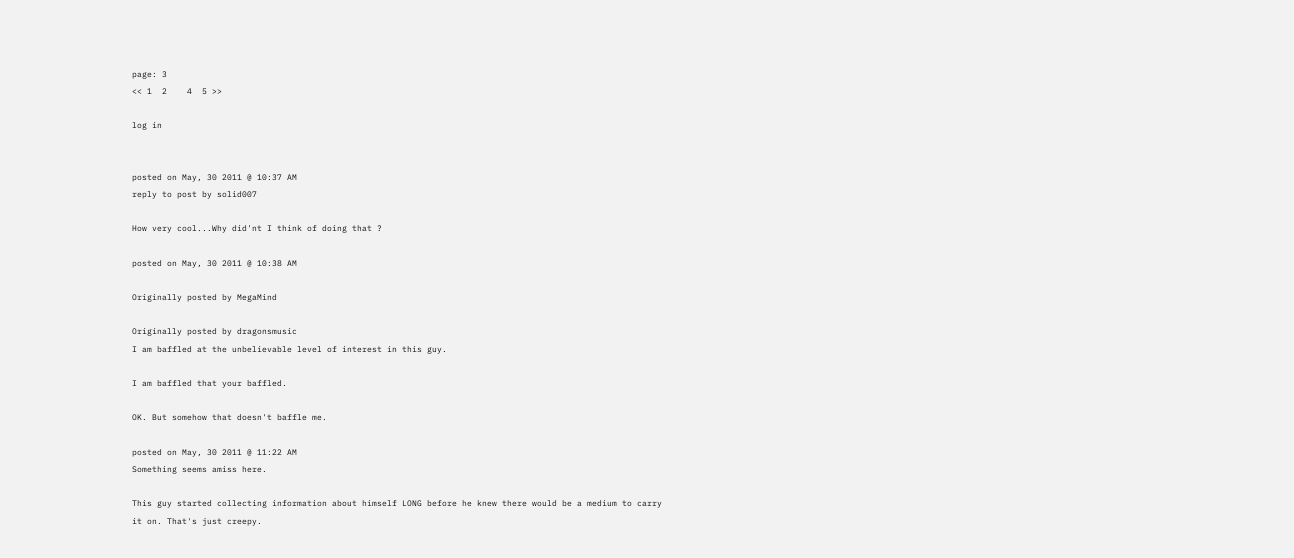page: 3
<< 1  2    4  5 >>

log in


posted on May, 30 2011 @ 10:37 AM
reply to post by solid007

How very cool...Why did'nt I think of doing that ?

posted on May, 30 2011 @ 10:38 AM

Originally posted by MegaMind

Originally posted by dragonsmusic
I am baffled at the unbelievable level of interest in this guy.

I am baffled that your baffled.

OK. But somehow that doesn't baffle me.

posted on May, 30 2011 @ 11:22 AM
Something seems amiss here.

This guy started collecting information about himself LONG before he knew there would be a medium to carry it on. That's just creepy.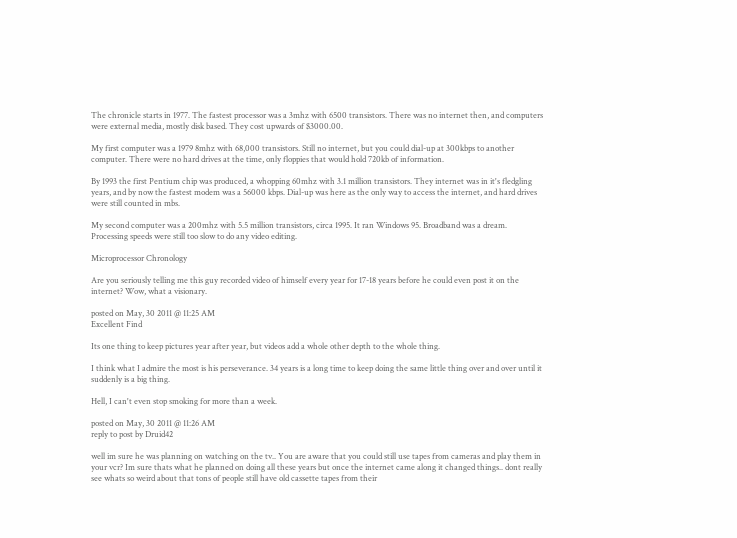The chronicle starts in 1977. The fastest processor was a 3mhz with 6500 transistors. There was no internet then, and computers were external media, mostly disk based. They cost upwards of $3000.00.

My first computer was a 1979 8mhz with 68,000 transistors. Still no internet, but you could dial-up at 300kbps to another computer. There were no hard drives at the time, only floppies that would hold 720kb of information.

By 1993 the first Pentium chip was produced, a whopping 60mhz with 3.1 million transistors. They internet was in it's fledgling years, and by now the fastest modem was a 56000 kbps. Dial-up was here as the only way to access the internet, and hard drives were still counted in mbs.

My second computer was a 200mhz with 5.5 million transistors, circa 1995. It ran Windows 95. Broadband was a dream. Processing speeds were still too slow to do any video editing.

Microprocessor Chronology

Are you seriously telling me this guy recorded video of himself every year for 17-18 years before he could even post it on the internet? Wow, what a visionary.

posted on May, 30 2011 @ 11:25 AM
Excellent Find

Its one thing to keep pictures year after year, but videos add a whole other depth to the whole thing.

I think what I admire the most is his perseverance. 34 years is a long time to keep doing the same little thing over and over until it suddenly is a big thing.

Hell, I can't even stop smoking for more than a week.

posted on May, 30 2011 @ 11:26 AM
reply to post by Druid42

well im sure he was planning on watching on the tv.. You are aware that you could still use tapes from cameras and play them in your vcr? Im sure thats what he planned on doing all these years but once the internet came along it changed things.. dont really see whats so weird about that tons of people still have old cassette tapes from their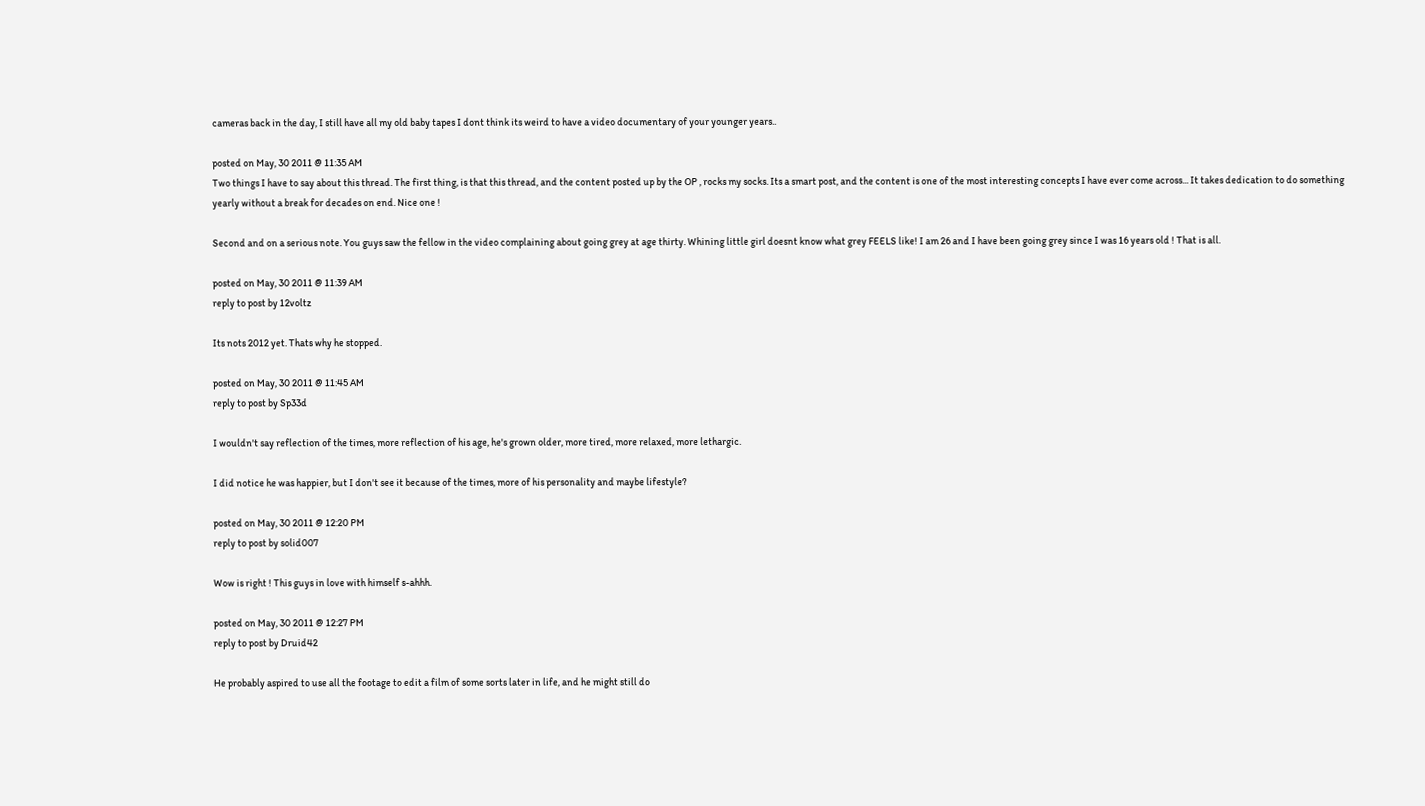cameras back in the day, I still have all my old baby tapes I dont think its weird to have a video documentary of your younger years..

posted on May, 30 2011 @ 11:35 AM
Two things I have to say about this thread. The first thing, is that this thread, and the content posted up by the OP , rocks my socks. Its a smart post, and the content is one of the most interesting concepts I have ever come across... It takes dedication to do something yearly without a break for decades on end. Nice one !

Second and on a serious note. You guys saw the fellow in the video complaining about going grey at age thirty. Whining little girl doesnt know what grey FEELS like! I am 26 and I have been going grey since I was 16 years old ! That is all.

posted on May, 30 2011 @ 11:39 AM
reply to post by 12voltz

Its nots 2012 yet. Thats why he stopped.

posted on May, 30 2011 @ 11:45 AM
reply to post by Sp33d

I wouldn't say reflection of the times, more reflection of his age, he's grown older, more tired, more relaxed, more lethargic.

I did notice he was happier, but I don't see it because of the times, more of his personality and maybe lifestyle?

posted on May, 30 2011 @ 12:20 PM
reply to post by solid007

Wow is right ! This guys in love with himself s-ahhh.

posted on May, 30 2011 @ 12:27 PM
reply to post by Druid42

He probably aspired to use all the footage to edit a film of some sorts later in life, and he might still do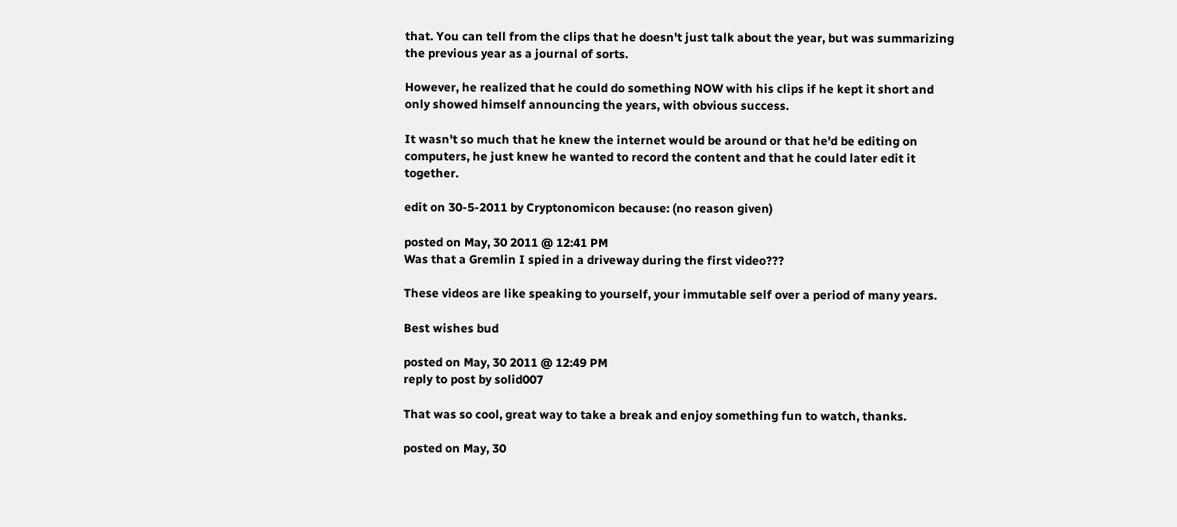that. You can tell from the clips that he doesn't just talk about the year, but was summarizing the previous year as a journal of sorts.

However, he realized that he could do something NOW with his clips if he kept it short and only showed himself announcing the years, with obvious success.

It wasn't so much that he knew the internet would be around or that he'd be editing on computers, he just knew he wanted to record the content and that he could later edit it together.

edit on 30-5-2011 by Cryptonomicon because: (no reason given)

posted on May, 30 2011 @ 12:41 PM
Was that a Gremlin I spied in a driveway during the first video???

These videos are like speaking to yourself, your immutable self over a period of many years.

Best wishes bud

posted on May, 30 2011 @ 12:49 PM
reply to post by solid007

That was so cool, great way to take a break and enjoy something fun to watch, thanks.

posted on May, 30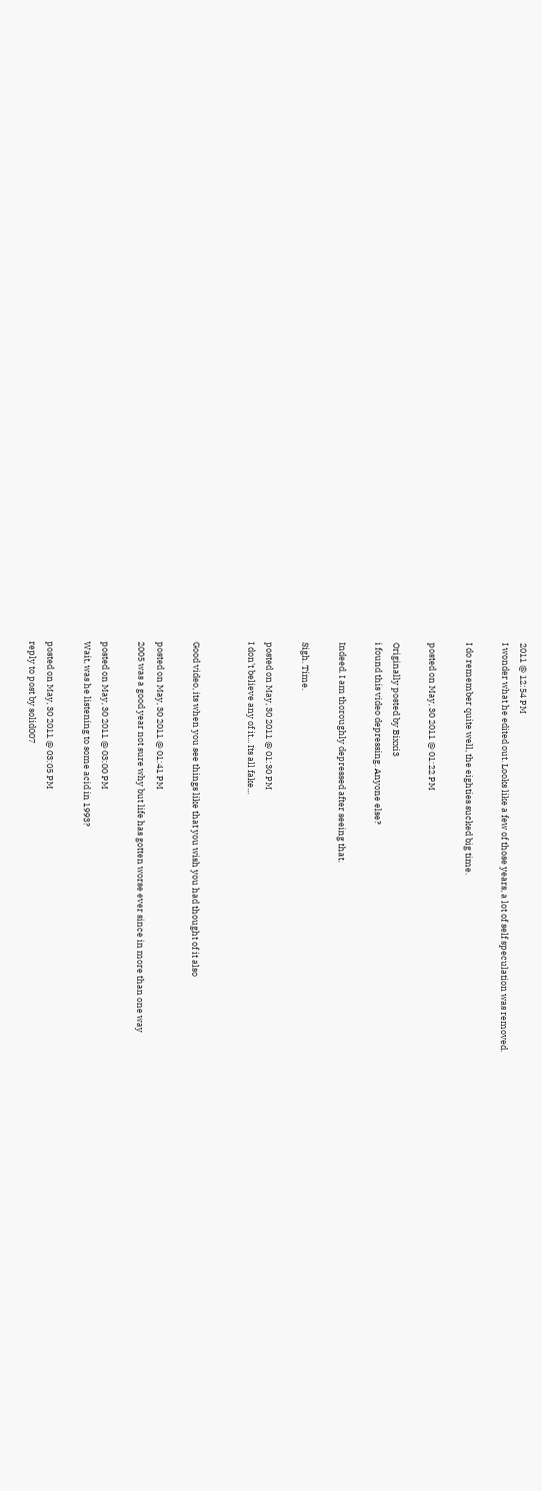2011 @ 12:54 PM
I wonder what he edited out. Looks like a few of those years, a lot of self speculation was removed.

I do remember quite well, the eighties sucked big time.

posted on May, 30 2011 @ 01:22 PM

Originally posted by Bixxi3
i found this video depressing. Anyone else?

Indeed. I am thoroughly depressed after seeing that.

Sigh. Time.

posted on May, 30 2011 @ 01:30 PM
I don't believe any of it... Its all fake...


Good video, its when you see things like that you wish you had thought of it also

posted on May, 30 2011 @ 01:41 PM
2005 was a good year not sure why but life has gotten worse ever since in more than one way

posted on May, 30 2011 @ 03:00 PM
Wait, was he listening to some acid in 1993?

posted on May, 30 2011 @ 03:05 PM
reply to post by solid007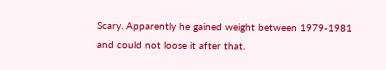Scary. Apparently he gained weight between 1979-1981 and could not loose it after that.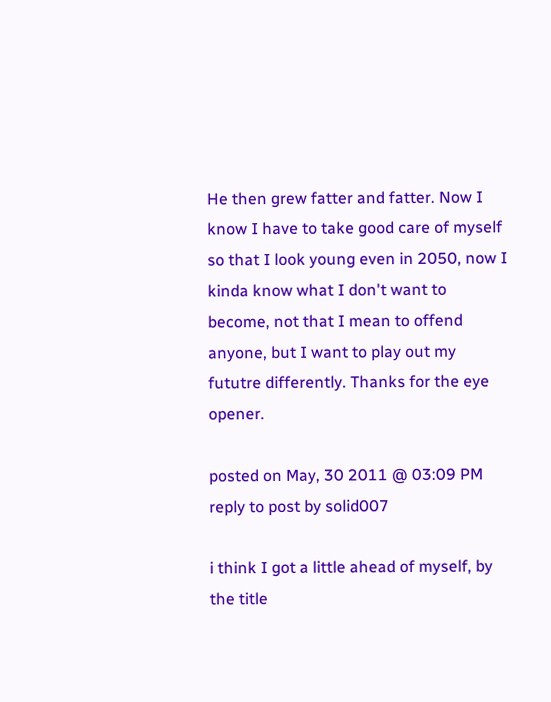He then grew fatter and fatter. Now I know I have to take good care of myself so that I look young even in 2050, now I kinda know what I don't want to become, not that I mean to offend anyone, but I want to play out my fututre differently. Thanks for the eye opener.

posted on May, 30 2011 @ 03:09 PM
reply to post by solid007

i think I got a little ahead of myself, by the title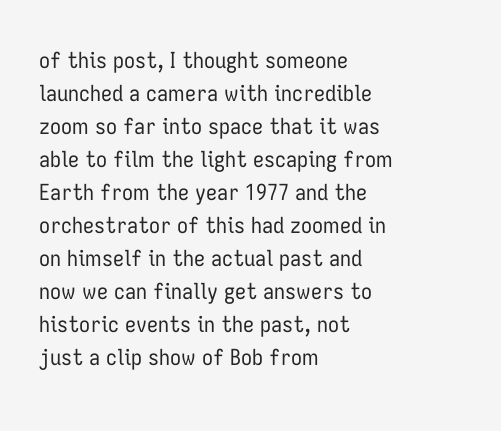of this post, I thought someone launched a camera with incredible zoom so far into space that it was able to film the light escaping from Earth from the year 1977 and the orchestrator of this had zoomed in on himself in the actual past and now we can finally get answers to historic events in the past, not just a clip show of Bob from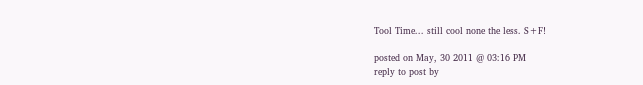Tool Time... still cool none the less. S+F!

posted on May, 30 2011 @ 03:16 PM
reply to post by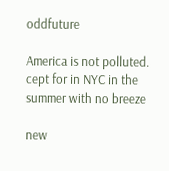oddfuture

America is not polluted. cept for in NYC in the summer with no breeze

new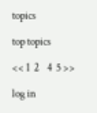topics

top topics

<< 1  2    4  5 >>

log in